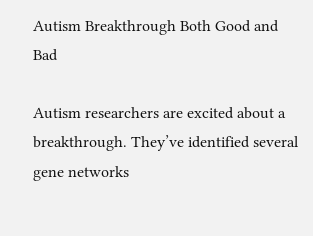Autism Breakthrough Both Good and Bad

Autism researchers are excited about a breakthrough. They’ve identified several gene networks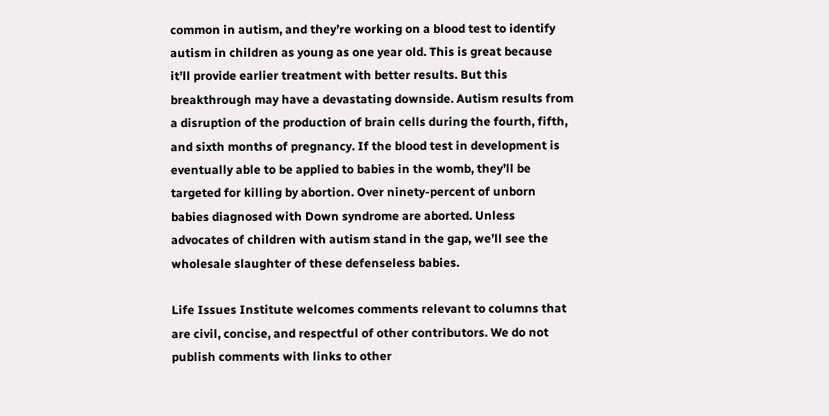common in autism, and they’re working on a blood test to identify autism in children as young as one year old. This is great because it’ll provide earlier treatment with better results. But this breakthrough may have a devastating downside. Autism results from a disruption of the production of brain cells during the fourth, fifth, and sixth months of pregnancy. If the blood test in development is eventually able to be applied to babies in the womb, they’ll be targeted for killing by abortion. Over ninety-percent of unborn babies diagnosed with Down syndrome are aborted. Unless advocates of children with autism stand in the gap, we’ll see the wholesale slaughter of these defenseless babies.

Life Issues Institute welcomes comments relevant to columns that are civil, concise, and respectful of other contributors. We do not publish comments with links to other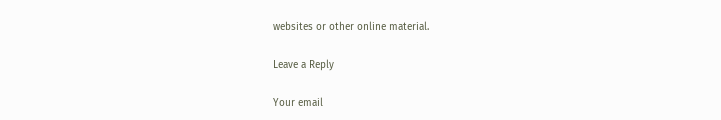websites or other online material.

Leave a Reply

Your email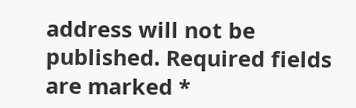address will not be published. Required fields are marked *